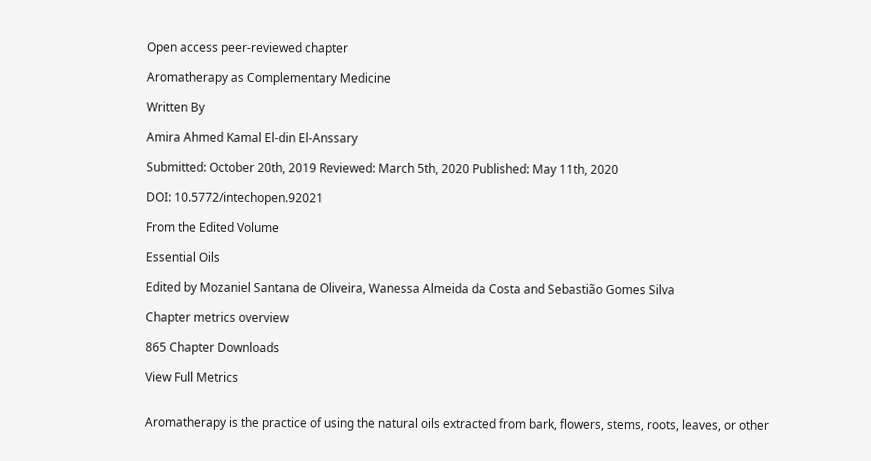Open access peer-reviewed chapter

Aromatherapy as Complementary Medicine

Written By

Amira Ahmed Kamal El-din El-Anssary

Submitted: October 20th, 2019 Reviewed: March 5th, 2020 Published: May 11th, 2020

DOI: 10.5772/intechopen.92021

From the Edited Volume

Essential Oils

Edited by Mozaniel Santana de Oliveira, Wanessa Almeida da Costa and Sebastião Gomes Silva

Chapter metrics overview

865 Chapter Downloads

View Full Metrics


Aromatherapy is the practice of using the natural oils extracted from bark, flowers, stems, roots, leaves, or other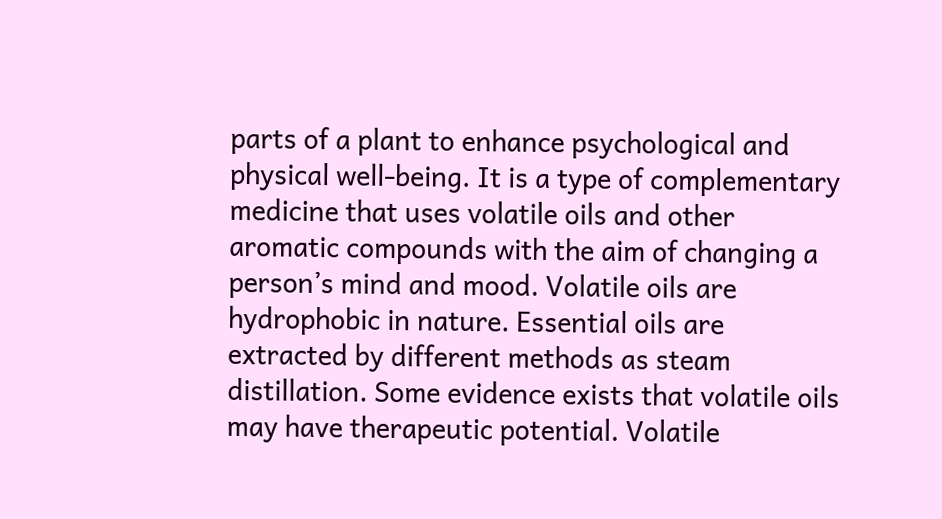parts of a plant to enhance psychological and physical well-being. It is a type of complementary medicine that uses volatile oils and other aromatic compounds with the aim of changing a person’s mind and mood. Volatile oils are hydrophobic in nature. Essential oils are extracted by different methods as steam distillation. Some evidence exists that volatile oils may have therapeutic potential. Volatile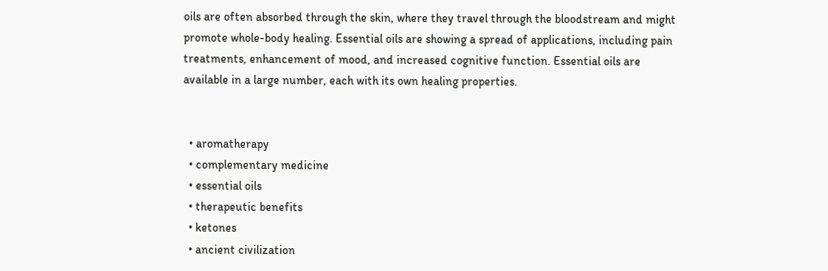oils are often absorbed through the skin, where they travel through the bloodstream and might promote whole-body healing. Essential oils are showing a spread of applications, including pain treatments, enhancement of mood, and increased cognitive function. Essential oils are available in a large number, each with its own healing properties.


  • aromatherapy
  • complementary medicine
  • essential oils
  • therapeutic benefits
  • ketones
  • ancient civilization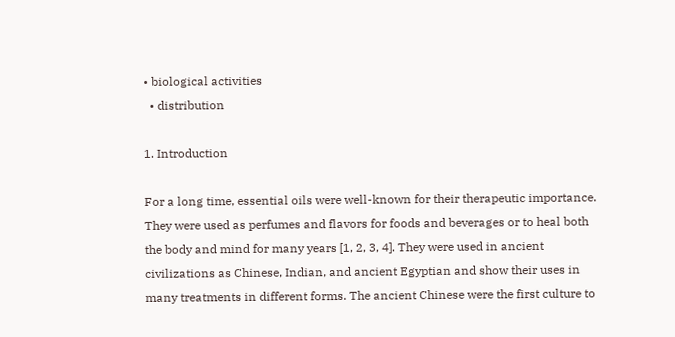• biological activities
  • distribution

1. Introduction

For a long time, essential oils were well-known for their therapeutic importance. They were used as perfumes and flavors for foods and beverages or to heal both the body and mind for many years [1, 2, 3, 4]. They were used in ancient civilizations as Chinese, Indian, and ancient Egyptian and show their uses in many treatments in different forms. The ancient Chinese were the first culture to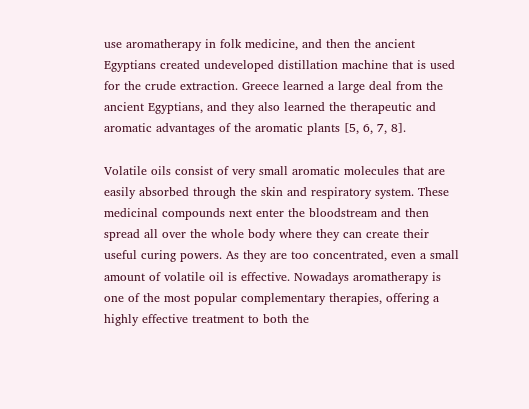use aromatherapy in folk medicine, and then the ancient Egyptians created undeveloped distillation machine that is used for the crude extraction. Greece learned a large deal from the ancient Egyptians, and they also learned the therapeutic and aromatic advantages of the aromatic plants [5, 6, 7, 8].

Volatile oils consist of very small aromatic molecules that are easily absorbed through the skin and respiratory system. These medicinal compounds next enter the bloodstream and then spread all over the whole body where they can create their useful curing powers. As they are too concentrated, even a small amount of volatile oil is effective. Nowadays aromatherapy is one of the most popular complementary therapies, offering a highly effective treatment to both the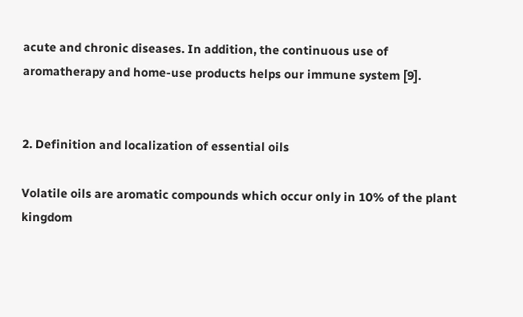acute and chronic diseases. In addition, the continuous use of aromatherapy and home-use products helps our immune system [9].


2. Definition and localization of essential oils

Volatile oils are aromatic compounds which occur only in 10% of the plant kingdom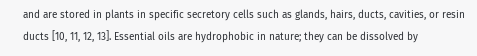and are stored in plants in specific secretory cells such as glands, hairs, ducts, cavities, or resin ducts [10, 11, 12, 13]. Essential oils are hydrophobic in nature; they can be dissolved by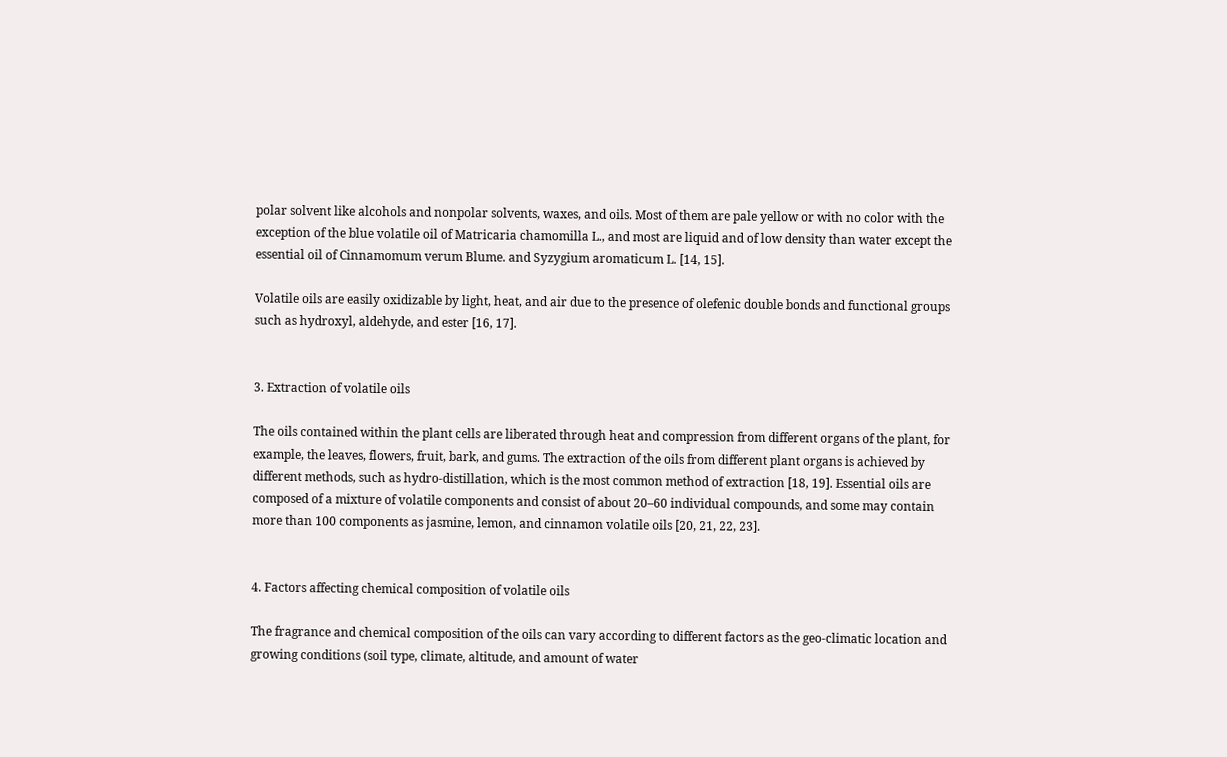polar solvent like alcohols and nonpolar solvents, waxes, and oils. Most of them are pale yellow or with no color with the exception of the blue volatile oil of Matricaria chamomilla L., and most are liquid and of low density than water except the essential oil of Cinnamomum verum Blume. and Syzygium aromaticum L. [14, 15].

Volatile oils are easily oxidizable by light, heat, and air due to the presence of olefenic double bonds and functional groups such as hydroxyl, aldehyde, and ester [16, 17].


3. Extraction of volatile oils

The oils contained within the plant cells are liberated through heat and compression from different organs of the plant, for example, the leaves, flowers, fruit, bark, and gums. The extraction of the oils from different plant organs is achieved by different methods, such as hydro-distillation, which is the most common method of extraction [18, 19]. Essential oils are composed of a mixture of volatile components and consist of about 20–60 individual compounds, and some may contain more than 100 components as jasmine, lemon, and cinnamon volatile oils [20, 21, 22, 23].


4. Factors affecting chemical composition of volatile oils

The fragrance and chemical composition of the oils can vary according to different factors as the geo-climatic location and growing conditions (soil type, climate, altitude, and amount of water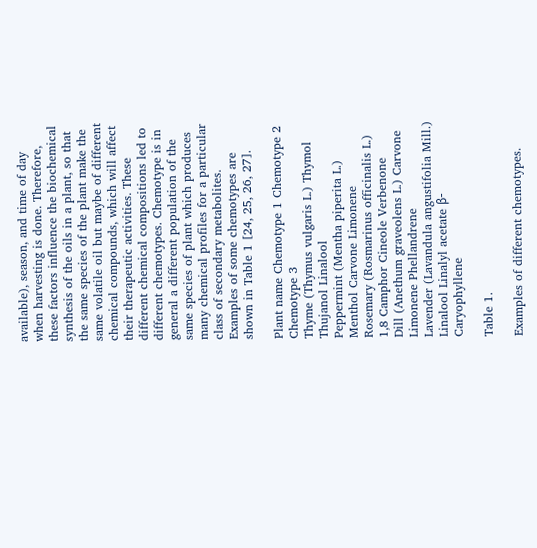available), season, and time of day when harvesting is done. Therefore, these factors influence the biochemical synthesis of the oils in a plant, so that the same species of the plant make the same volatile oil but maybe of different chemical compounds, which will affect their therapeutic activities. These different chemical compositions led to different chemotypes. Chemotype is in general a different population of the same species of plant which produces many chemical profiles for a particular class of secondary metabolites. Examples of some chemotypes are shown in Table 1 [24, 25, 26, 27].

Plant name Chemotype 1 Chemotype 2 Chemotype 3
Thyme (Thymus vulgaris L.) Thymol Thujanol Linalool
Peppermint (Mentha piperita L.) Menthol Carvone Limonene
Rosemary (Rosmarinus officinalis L.) 1,8 Camphor Cineole Verbenone
Dill (Anethum graveolens L.) Carvone Limonene Phellandrene
Lavender (Lavandula angustifolia Mill.) Linalool Linalyl acetate β-Caryophyllene

Table 1.

Examples of different chemotypes.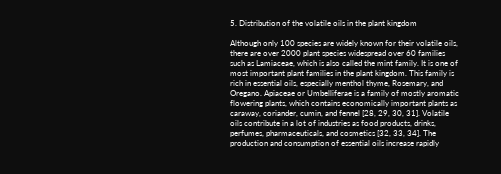5. Distribution of the volatile oils in the plant kingdom

Although only 100 species are widely known for their volatile oils, there are over 2000 plant species widespread over 60 families such as Lamiaceae, which is also called the mint family. It is one of most important plant families in the plant kingdom. This family is rich in essential oils, especially menthol thyme, Rosemary, and Oregano. Apiaceae or Umbelliferae is a family of mostly aromatic flowering plants, which contains economically important plants as caraway, coriander, cumin, and fennel [28, 29, 30, 31]. Volatile oils contribute in a lot of industries as food products, drinks, perfumes, pharmaceuticals, and cosmetics [32, 33, 34]. The production and consumption of essential oils increase rapidly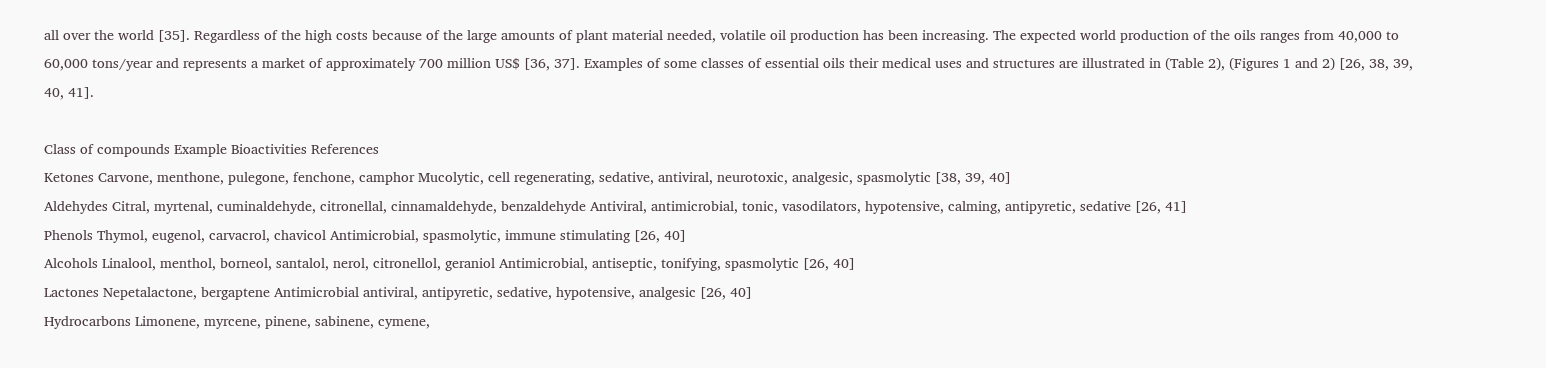all over the world [35]. Regardless of the high costs because of the large amounts of plant material needed, volatile oil production has been increasing. The expected world production of the oils ranges from 40,000 to 60,000 tons/year and represents a market of approximately 700 million US$ [36, 37]. Examples of some classes of essential oils their medical uses and structures are illustrated in (Table 2), (Figures 1 and 2) [26, 38, 39, 40, 41].

Class of compounds Example Bioactivities References
Ketones Carvone, menthone, pulegone, fenchone, camphor Mucolytic, cell regenerating, sedative, antiviral, neurotoxic, analgesic, spasmolytic [38, 39, 40]
Aldehydes Citral, myrtenal, cuminaldehyde, citronellal, cinnamaldehyde, benzaldehyde Antiviral, antimicrobial, tonic, vasodilators, hypotensive, calming, antipyretic, sedative [26, 41]
Phenols Thymol, eugenol, carvacrol, chavicol Antimicrobial, spasmolytic, immune stimulating [26, 40]
Alcohols Linalool, menthol, borneol, santalol, nerol, citronellol, geraniol Antimicrobial, antiseptic, tonifying, spasmolytic [26, 40]
Lactones Nepetalactone, bergaptene Antimicrobial antiviral, antipyretic, sedative, hypotensive, analgesic [26, 40]
Hydrocarbons Limonene, myrcene, pinene, sabinene, cymene,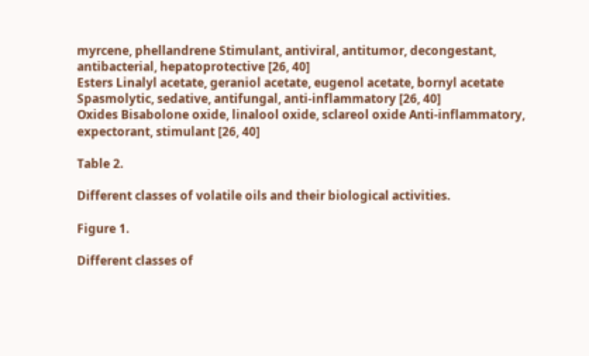myrcene, phellandrene Stimulant, antiviral, antitumor, decongestant, antibacterial, hepatoprotective [26, 40]
Esters Linalyl acetate, geraniol acetate, eugenol acetate, bornyl acetate Spasmolytic, sedative, antifungal, anti-inflammatory [26, 40]
Oxides Bisabolone oxide, linalool oxide, sclareol oxide Anti-inflammatory, expectorant, stimulant [26, 40]

Table 2.

Different classes of volatile oils and their biological activities.

Figure 1.

Different classes of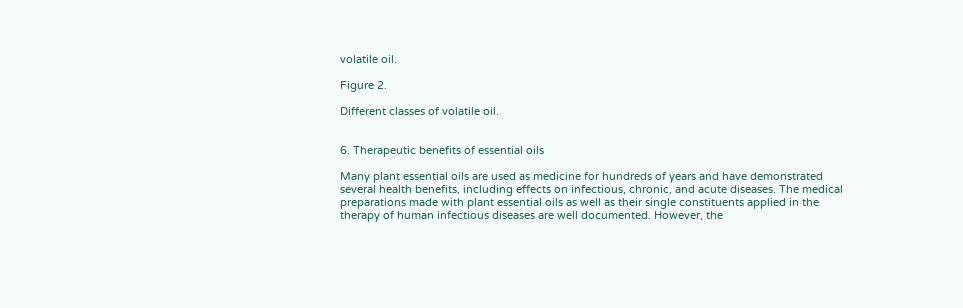volatile oil.

Figure 2.

Different classes of volatile oil.


6. Therapeutic benefits of essential oils

Many plant essential oils are used as medicine for hundreds of years and have demonstrated several health benefits, including effects on infectious, chronic, and acute diseases. The medical preparations made with plant essential oils as well as their single constituents applied in the therapy of human infectious diseases are well documented. However, the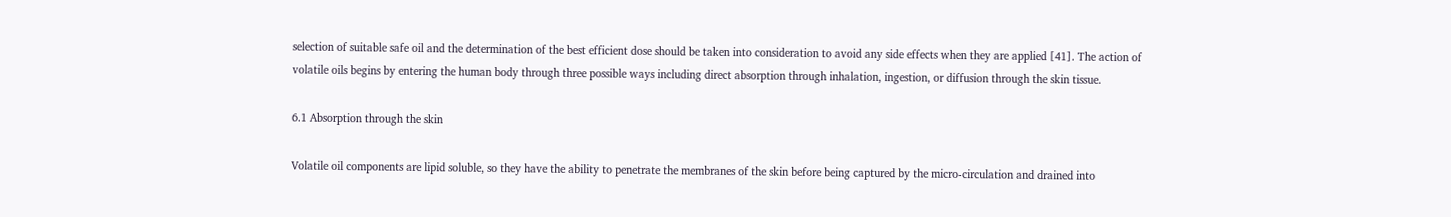selection of suitable safe oil and the determination of the best efficient dose should be taken into consideration to avoid any side effects when they are applied [41]. The action of volatile oils begins by entering the human body through three possible ways including direct absorption through inhalation, ingestion, or diffusion through the skin tissue.

6.1 Absorption through the skin

Volatile oil components are lipid soluble, so they have the ability to penetrate the membranes of the skin before being captured by the micro-circulation and drained into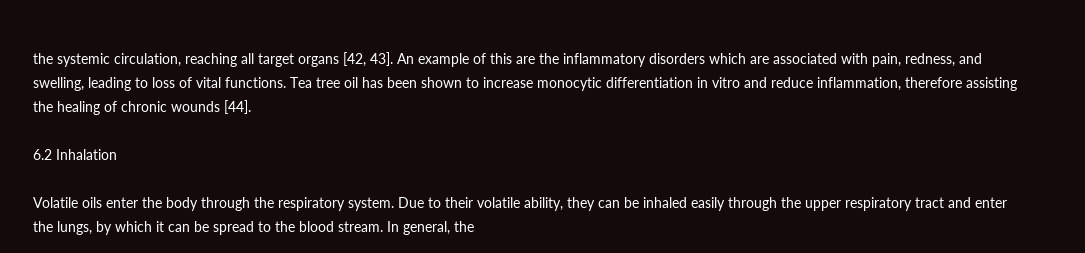the systemic circulation, reaching all target organs [42, 43]. An example of this are the inflammatory disorders which are associated with pain, redness, and swelling, leading to loss of vital functions. Tea tree oil has been shown to increase monocytic differentiation in vitro and reduce inflammation, therefore assisting the healing of chronic wounds [44].

6.2 Inhalation

Volatile oils enter the body through the respiratory system. Due to their volatile ability, they can be inhaled easily through the upper respiratory tract and enter the lungs, by which it can be spread to the blood stream. In general, the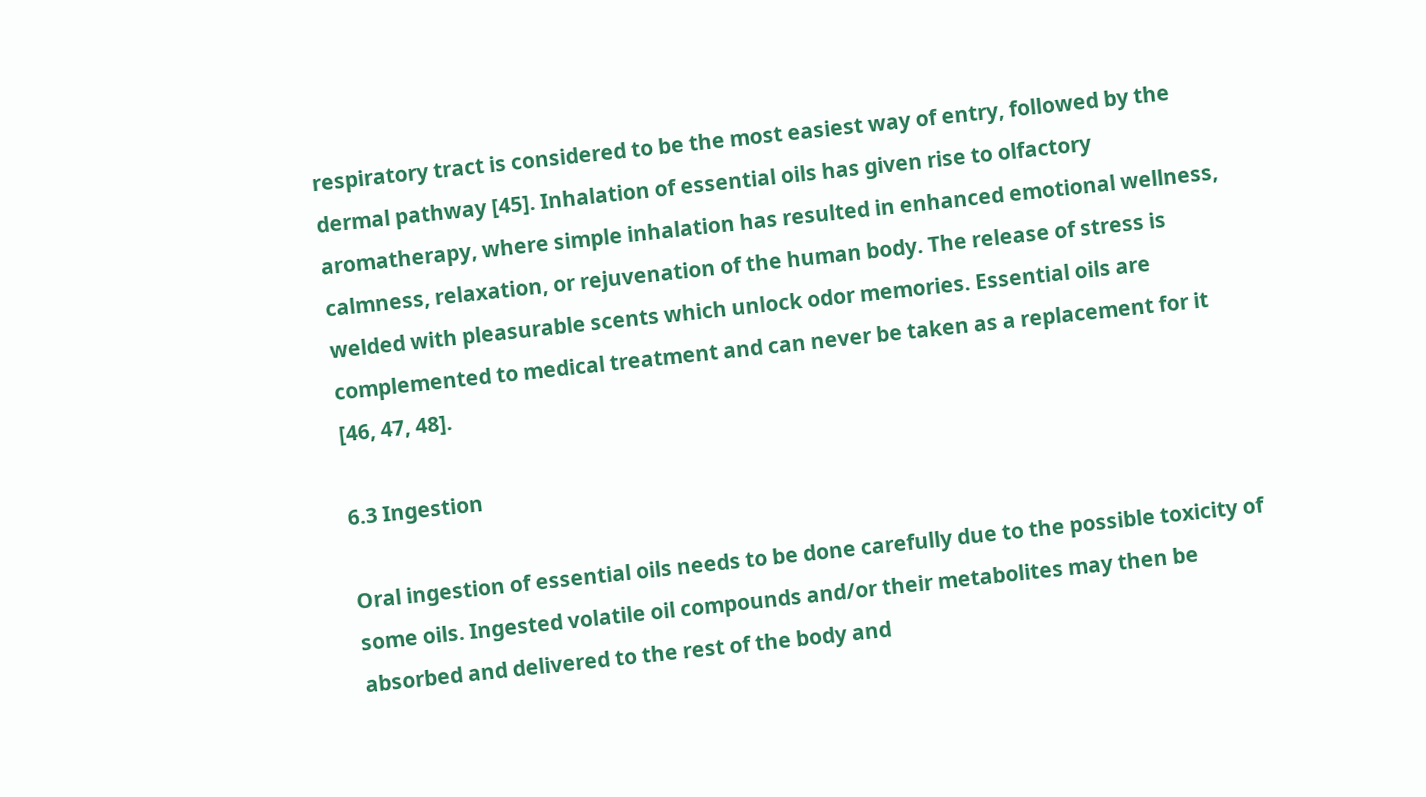respiratory tract is considered to be the most easiest way of entry, followed by the dermal pathway [45]. Inhalation of essential oils has given rise to olfactory aromatherapy, where simple inhalation has resulted in enhanced emotional wellness, calmness, relaxation, or rejuvenation of the human body. The release of stress is welded with pleasurable scents which unlock odor memories. Essential oils are complemented to medical treatment and can never be taken as a replacement for it [46, 47, 48].

6.3 Ingestion

Oral ingestion of essential oils needs to be done carefully due to the possible toxicity of some oils. Ingested volatile oil compounds and/or their metabolites may then be absorbed and delivered to the rest of the body and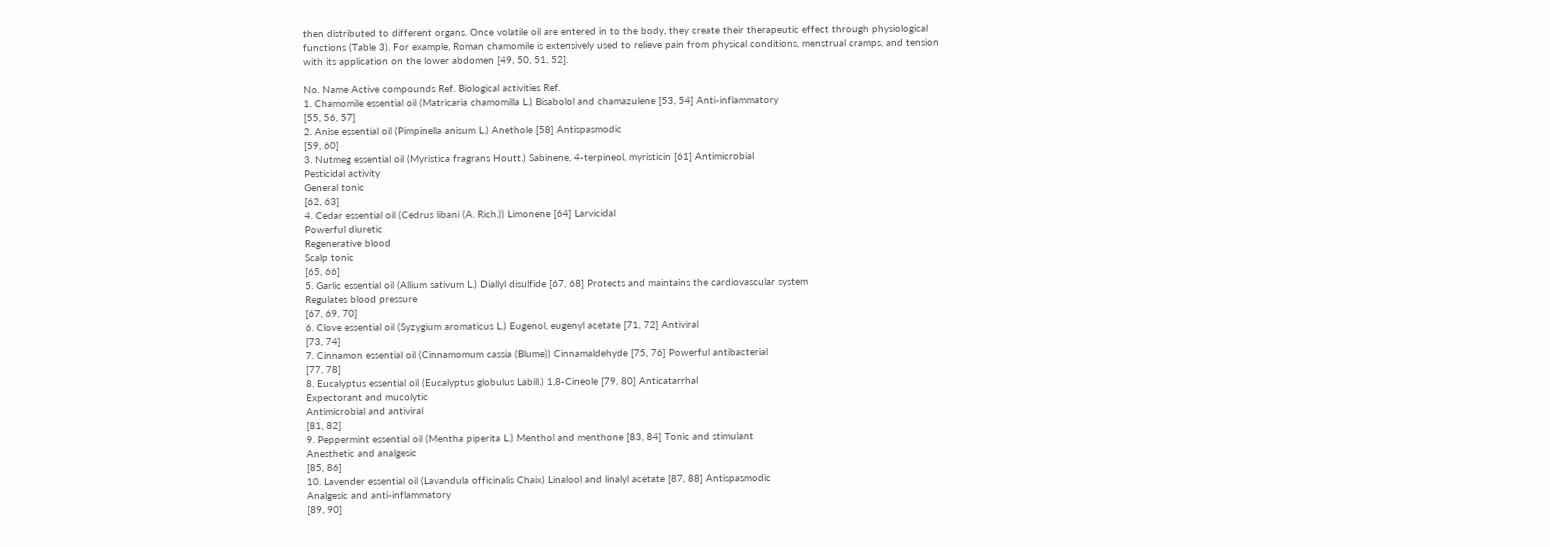then distributed to different organs. Once volatile oil are entered in to the body, they create their therapeutic effect through physiological functions (Table 3). For example, Roman chamomile is extensively used to relieve pain from physical conditions, menstrual cramps, and tension with its application on the lower abdomen [49, 50, 51, 52].

No. Name Active compounds Ref. Biological activities Ref.
1. Chamomile essential oil (Matricaria chamomilla L.) Bisabolol and chamazulene [53, 54] Anti-inflammatory
[55, 56, 57]
2. Anise essential oil (Pimpinella anisum L.) Anethole [58] Antispasmodic
[59, 60]
3. Nutmeg essential oil (Myristica fragrans Houtt.) Sabinene, 4-terpineol, myristicin [61] Antimicrobial
Pesticidal activity
General tonic
[62, 63]
4. Cedar essential oil (Cedrus libani (A. Rich.)) Limonene [64] Larvicidal
Powerful diuretic
Regenerative blood
Scalp tonic
[65, 66]
5. Garlic essential oil (Allium sativum L.) Diallyl disulfide [67, 68] Protects and maintains the cardiovascular system
Regulates blood pressure
[67, 69, 70]
6. Clove essential oil (Syzygium aromaticus L.) Eugenol, eugenyl acetate [71, 72] Antiviral
[73, 74]
7. Cinnamon essential oil (Cinnamomum cassia (Blume)) Cinnamaldehyde [75, 76] Powerful antibacterial
[77, 78]
8. Eucalyptus essential oil (Eucalyptus globulus Labill.) 1,8-Cineole [79, 80] Anticatarrhal
Expectorant and mucolytic
Antimicrobial and antiviral
[81, 82]
9. Peppermint essential oil (Mentha piperita L.) Menthol and menthone [83, 84] Tonic and stimulant
Anesthetic and analgesic
[85, 86]
10. Lavender essential oil (Lavandula officinalis Chaix) Linalool and linalyl acetate [87, 88] Antispasmodic
Analgesic and anti-inflammatory
[89, 90]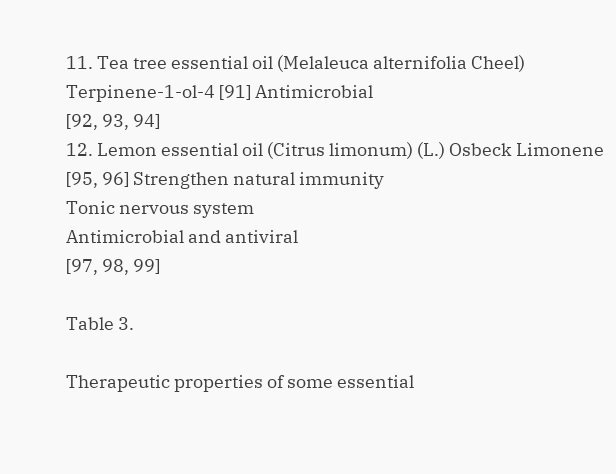11. Tea tree essential oil (Melaleuca alternifolia Cheel) Terpinene-1-ol-4 [91] Antimicrobial
[92, 93, 94]
12. Lemon essential oil (Citrus limonum) (L.) Osbeck Limonene [95, 96] Strengthen natural immunity
Tonic nervous system
Antimicrobial and antiviral
[97, 98, 99]

Table 3.

Therapeutic properties of some essential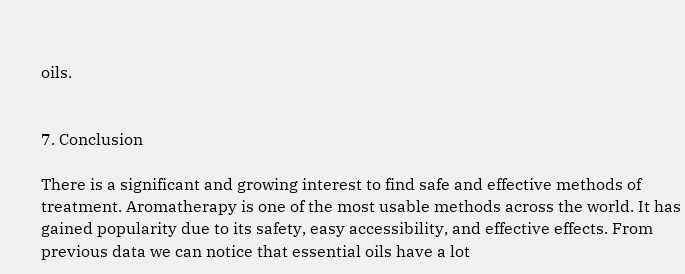oils.


7. Conclusion

There is a significant and growing interest to find safe and effective methods of treatment. Aromatherapy is one of the most usable methods across the world. It has gained popularity due to its safety, easy accessibility, and effective effects. From previous data we can notice that essential oils have a lot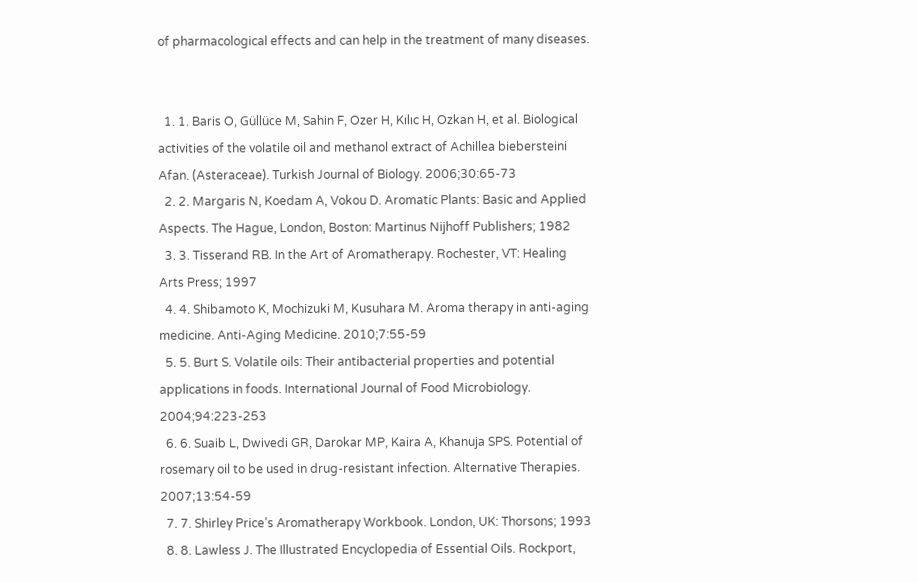of pharmacological effects and can help in the treatment of many diseases.


  1. 1. Baris O, Güllüce M, Sahin F, Ozer H, Kılıc H, Ozkan H, et al. Biological activities of the volatile oil and methanol extract of Achillea biebersteini Afan. (Asteraceae). Turkish Journal of Biology. 2006;30:65-73
  2. 2. Margaris N, Koedam A, Vokou D. Aromatic Plants: Basic and Applied Aspects. The Hague, London, Boston: Martinus Nijhoff Publishers; 1982
  3. 3. Tisserand RB. In the Art of Aromatherapy. Rochester, VT: Healing Arts Press; 1997
  4. 4. Shibamoto K, Mochizuki M, Kusuhara M. Aroma therapy in anti-aging medicine. Anti-Aging Medicine. 2010;7:55-59
  5. 5. Burt S. Volatile oils: Their antibacterial properties and potential applications in foods. International Journal of Food Microbiology. 2004;94:223-253
  6. 6. Suaib L, Dwivedi GR, Darokar MP, Kaira A, Khanuja SPS. Potential of rosemary oil to be used in drug-resistant infection. Alternative Therapies. 2007;13:54-59
  7. 7. Shirley Price’s Aromatherapy Workbook. London, UK: Thorsons; 1993
  8. 8. Lawless J. The Illustrated Encyclopedia of Essential Oils. Rockport,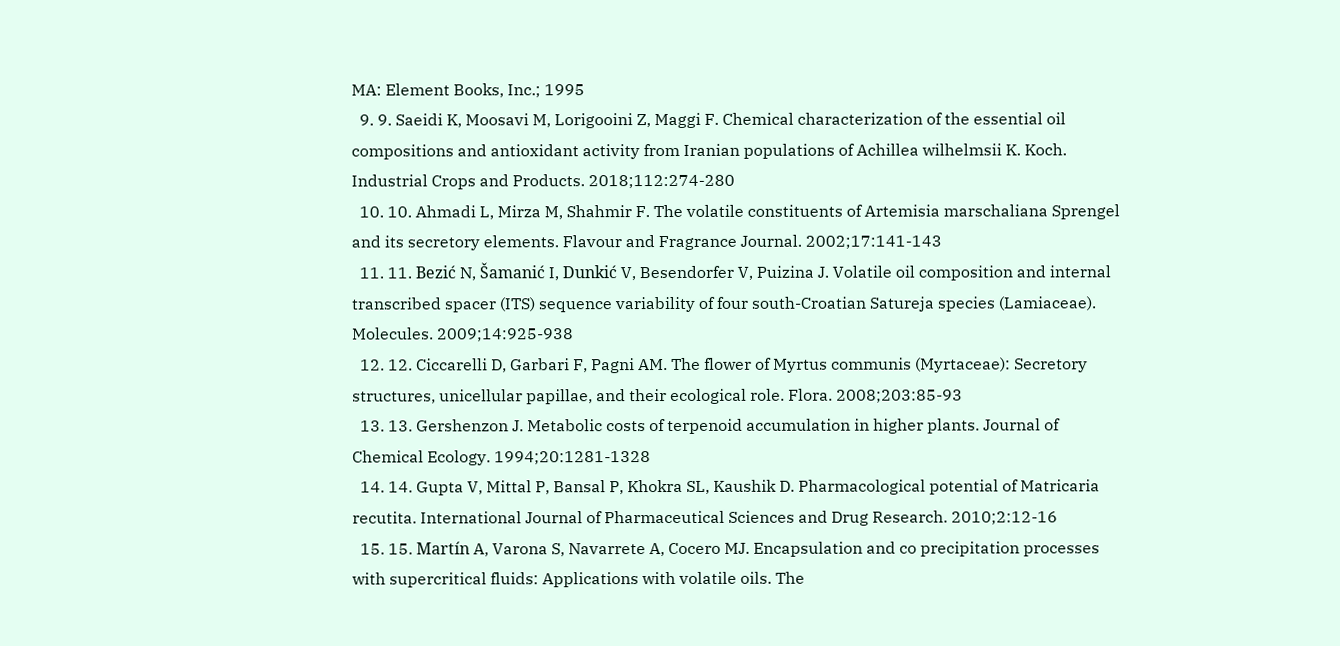MA: Element Books, Inc.; 1995
  9. 9. Saeidi K, Moosavi M, Lorigooini Z, Maggi F. Chemical characterization of the essential oil compositions and antioxidant activity from Iranian populations of Achillea wilhelmsii K. Koch. Industrial Crops and Products. 2018;112:274-280
  10. 10. Ahmadi L, Mirza M, Shahmir F. The volatile constituents of Artemisia marschaliana Sprengel and its secretory elements. Flavour and Fragrance Journal. 2002;17:141-143
  11. 11. Bezić N, Šamanić I, Dunkić V, Besendorfer V, Puizina J. Volatile oil composition and internal transcribed spacer (ITS) sequence variability of four south-Croatian Satureja species (Lamiaceae). Molecules. 2009;14:925-938
  12. 12. Ciccarelli D, Garbari F, Pagni AM. The flower of Myrtus communis (Myrtaceae): Secretory structures, unicellular papillae, and their ecological role. Flora. 2008;203:85-93
  13. 13. Gershenzon J. Metabolic costs of terpenoid accumulation in higher plants. Journal of Chemical Ecology. 1994;20:1281-1328
  14. 14. Gupta V, Mittal P, Bansal P, Khokra SL, Kaushik D. Pharmacological potential of Matricaria recutita. International Journal of Pharmaceutical Sciences and Drug Research. 2010;2:12-16
  15. 15. Martín A, Varona S, Navarrete A, Cocero MJ. Encapsulation and co precipitation processes with supercritical fluids: Applications with volatile oils. The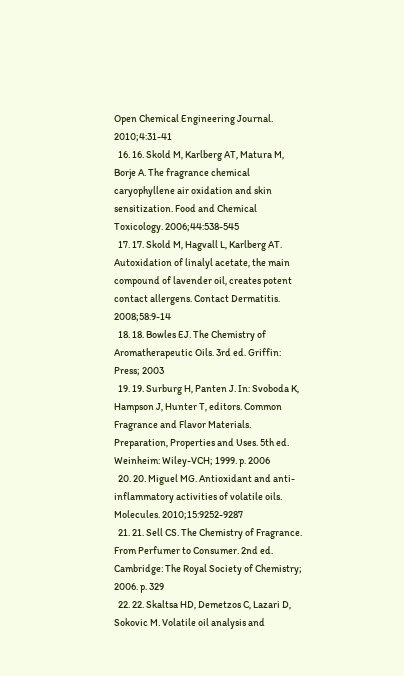Open Chemical Engineering Journal. 2010;4:31-41
  16. 16. Skold M, Karlberg AT, Matura M, Borje A. The fragrance chemical caryophyllene air oxidation and skin sensitization. Food and Chemical Toxicology. 2006;44:538-545
  17. 17. Skold M, Hagvall L, Karlberg AT. Autoxidation of linalyl acetate, the main compound of lavender oil, creates potent contact allergens. Contact Dermatitis. 2008;58:9-14
  18. 18. Bowles EJ. The Chemistry of Aromatherapeutic Oils. 3rd ed. Griffin: Press; 2003
  19. 19. Surburg H, Panten J. In: Svoboda K, Hampson J, Hunter T, editors. Common Fragrance and Flavor Materials. Preparation, Properties and Uses. 5th ed. Weinheim: Wiley-VCH; 1999. p. 2006
  20. 20. Miguel MG. Antioxidant and anti-inflammatory activities of volatile oils. Molecules. 2010;15:9252-9287
  21. 21. Sell CS. The Chemistry of Fragrance. From Perfumer to Consumer. 2nd ed. Cambridge: The Royal Society of Chemistry; 2006. p. 329
  22. 22. Skaltsa HD, Demetzos C, Lazari D, Sokovic M. Volatile oil analysis and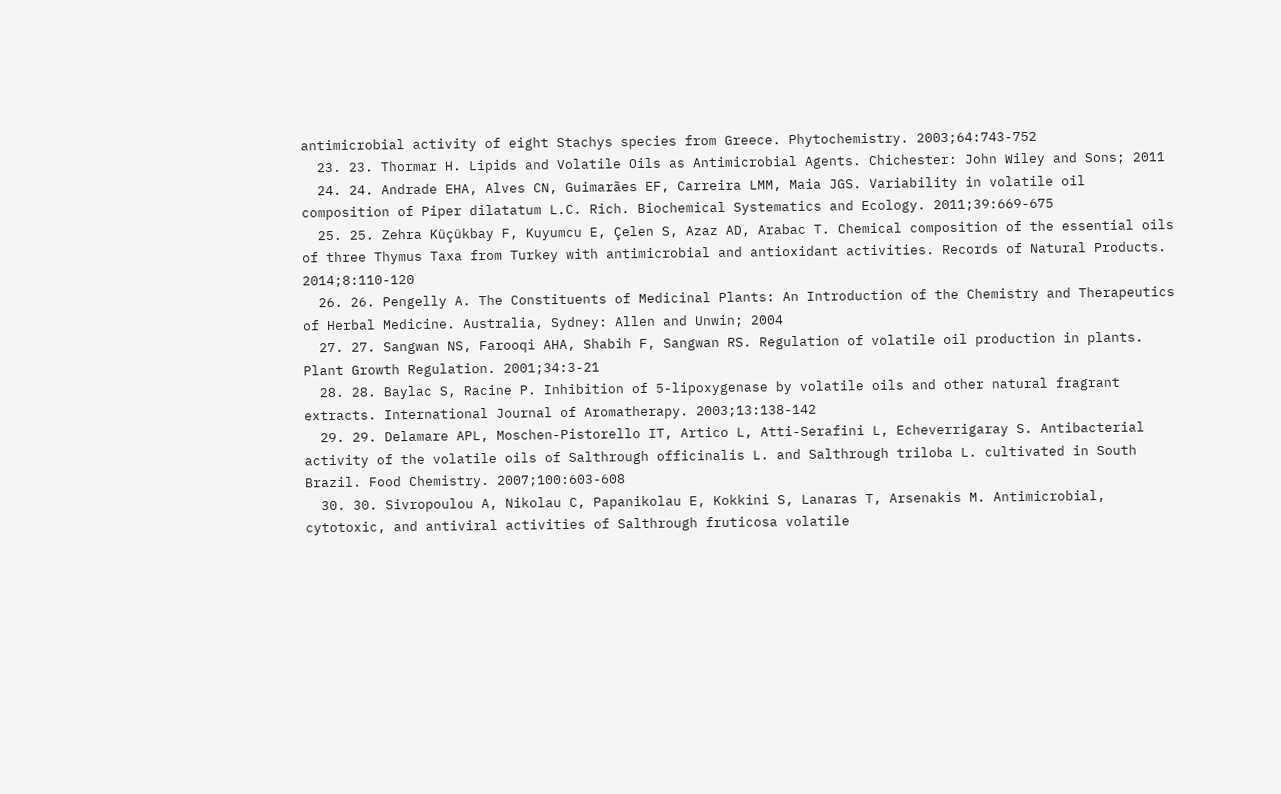antimicrobial activity of eight Stachys species from Greece. Phytochemistry. 2003;64:743-752
  23. 23. Thormar H. Lipids and Volatile Oils as Antimicrobial Agents. Chichester: John Wiley and Sons; 2011
  24. 24. Andrade EHA, Alves CN, Guimarães EF, Carreira LMM, Maia JGS. Variability in volatile oil composition of Piper dilatatum L.C. Rich. Biochemical Systematics and Ecology. 2011;39:669-675
  25. 25. Zehra Küçükbay F, Kuyumcu E, Çelen S, Azaz AD, Arabac T. Chemical composition of the essential oils of three Thymus Taxa from Turkey with antimicrobial and antioxidant activities. Records of Natural Products. 2014;8:110-120
  26. 26. Pengelly A. The Constituents of Medicinal Plants: An Introduction of the Chemistry and Therapeutics of Herbal Medicine. Australia, Sydney: Allen and Unwin; 2004
  27. 27. Sangwan NS, Farooqi AHA, Shabih F, Sangwan RS. Regulation of volatile oil production in plants. Plant Growth Regulation. 2001;34:3-21
  28. 28. Baylac S, Racine P. Inhibition of 5-lipoxygenase by volatile oils and other natural fragrant extracts. International Journal of Aromatherapy. 2003;13:138-142
  29. 29. Delamare APL, Moschen-Pistorello IT, Artico L, Atti-Serafini L, Echeverrigaray S. Antibacterial activity of the volatile oils of Salthrough officinalis L. and Salthrough triloba L. cultivated in South Brazil. Food Chemistry. 2007;100:603-608
  30. 30. Sivropoulou A, Nikolau C, Papanikolau E, Kokkini S, Lanaras T, Arsenakis M. Antimicrobial, cytotoxic, and antiviral activities of Salthrough fruticosa volatile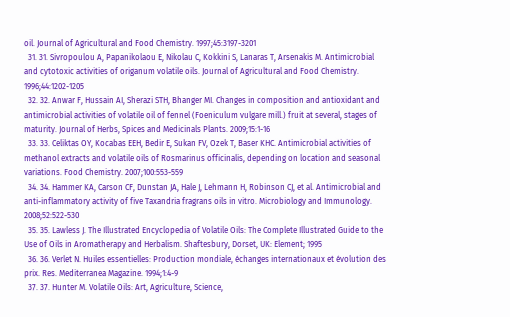oil. Journal of Agricultural and Food Chemistry. 1997;45:3197-3201
  31. 31. Sivropoulou A, Papanikolaou E, Nikolau C, Kokkini S, Lanaras T, Arsenakis M. Antimicrobial and cytotoxic activities of origanum volatile oils. Journal of Agricultural and Food Chemistry. 1996;44:1202-1205
  32. 32. Anwar F, Hussain AI, Sherazi STH, Bhanger MI. Changes in composition and antioxidant and antimicrobial activities of volatile oil of fennel (Foeniculum vulgare mill.) fruit at several, stages of maturity. Journal of Herbs, Spices and Medicinals Plants. 2009;15:1-16
  33. 33. Celiktas OY, Kocabas EEH, Bedir E, Sukan FV, Ozek T, Baser KHC. Antimicrobial activities of methanol extracts and volatile oils of Rosmarinus officinalis, depending on location and seasonal variations. Food Chemistry. 2007;100:553-559
  34. 34. Hammer KA, Carson CF, Dunstan JA, Hale J, Lehmann H, Robinson CJ, et al. Antimicrobial and anti-inflammatory activity of five Taxandria fragrans oils in vitro. Microbiology and Immunology. 2008;52:522-530
  35. 35. Lawless J. The Illustrated Encyclopedia of Volatile Oils: The Complete Illustrated Guide to the Use of Oils in Aromatherapy and Herbalism. Shaftesbury, Dorset, UK: Element; 1995
  36. 36. Verlet N. Huiles essentielles: Production mondiale, échanges internationaux et évolution des prix. Res. Mediterranea Magazine. 1994;1:4-9
  37. 37. Hunter M. Volatile Oils: Art, Agriculture, Science,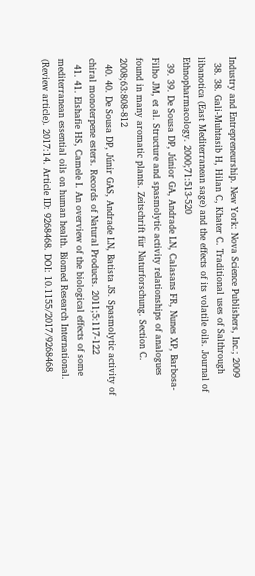Industry and Entrepreneurship. New York: Nova Science Publishers, Inc.; 2009
  38. 38. Gali-Muhtasib H, Hilan C, Khater C. Traditional uses of Salthrough libanotica (East Mediterranean sage) and the effects of its volatile oils. Journal of Ethnopharmacology. 2000;71:513-520
  39. 39. De Sousa DP, Júnior GA, Andrade LN, Calasans FR, Nunes XP, Barbosa-Filho JM, et al. Structure and spasmolytic activity relationships of analogues found in many aromatic plants. Zeitschrift für Naturforschung. Section C. 2008;63:808-812
  40. 40. De Sousa DP, Júnir GAS, Andrade LN, Batista JS. Spasmolytic activity of chiral monoterpene esters. Records of Natural Products. 2011;5:117-122
  41. 41. Elshafie HS, Camele I. An overview of the biological effects of some mediterranean essential oils on human health. Biomed Research International. (Review article). 2017:14. Article ID: 9268468. DOI: 10.1155/2017/9268468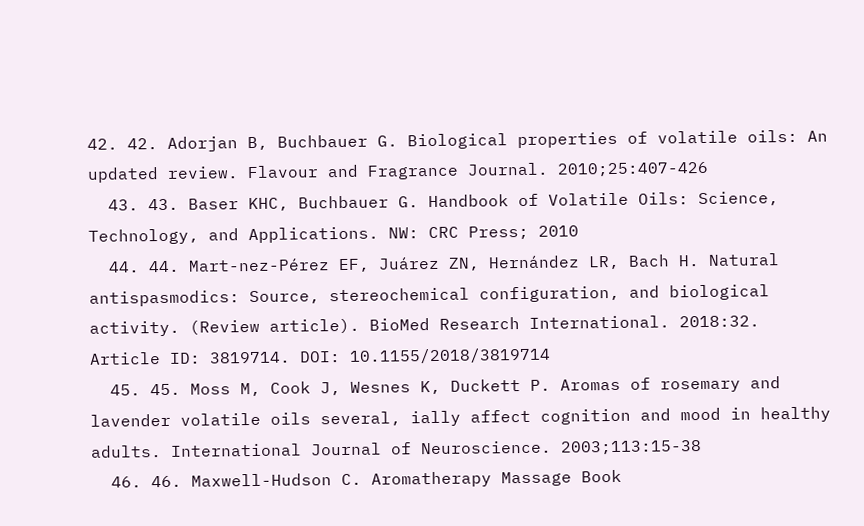42. 42. Adorjan B, Buchbauer G. Biological properties of volatile oils: An updated review. Flavour and Fragrance Journal. 2010;25:407-426
  43. 43. Baser KHC, Buchbauer G. Handbook of Volatile Oils: Science, Technology, and Applications. NW: CRC Press; 2010
  44. 44. Mart-nez-Pérez EF, Juárez ZN, Hernández LR, Bach H. Natural antispasmodics: Source, stereochemical configuration, and biological activity. (Review article). BioMed Research International. 2018:32. Article ID: 3819714. DOI: 10.1155/2018/3819714
  45. 45. Moss M, Cook J, Wesnes K, Duckett P. Aromas of rosemary and lavender volatile oils several, ially affect cognition and mood in healthy adults. International Journal of Neuroscience. 2003;113:15-38
  46. 46. Maxwell-Hudson C. Aromatherapy Massage Book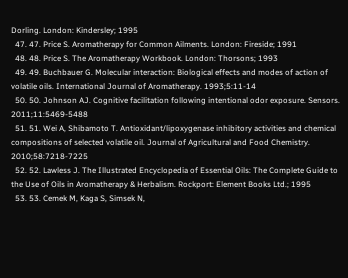Dorling. London: Kindersley; 1995
  47. 47. Price S. Aromatherapy for Common Ailments. London: Fireside; 1991
  48. 48. Price S. The Aromatherapy Workbook. London: Thorsons; 1993
  49. 49. Buchbauer G. Molecular interaction: Biological effects and modes of action of volatile oils. International Journal of Aromatherapy. 1993;5:11-14
  50. 50. Johnson AJ. Cognitive facilitation following intentional odor exposure. Sensors. 2011;11:5469-5488
  51. 51. Wei A, Shibamoto T. Antioxidant/lipoxygenase inhibitory activities and chemical compositions of selected volatile oil. Journal of Agricultural and Food Chemistry. 2010;58:7218-7225
  52. 52. Lawless J. The Illustrated Encyclopedia of Essential Oils: The Complete Guide to the Use of Oils in Aromatherapy & Herbalism. Rockport: Element Books Ltd.; 1995
  53. 53. Cemek M, Kaga S, Simsek N,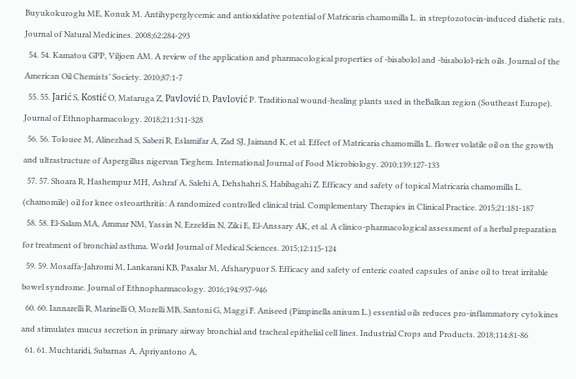Buyukokuroglu ME, Konuk M. Antihyperglycemic and antioxidative potential of Matricaria chamomilla L. in streptozotocin-induced diabetic rats. Journal of Natural Medicines. 2008;62:284-293
  54. 54. Kamatou GPP, Viljoen AM. A review of the application and pharmacological properties of -bisabolol and -bisabolol-rich oils. Journal of the American Oil Chemists’ Society. 2010;87:1-7
  55. 55. Jarić S, Kostić O, Mataruga Z, Pavlović D, Pavlović P. Traditional wound-healing plants used in theBalkan region (Southeast Europe). Journal of Ethnopharmacology. 2018;211:311-328
  56. 56. Tolouee M, Alinezhad S, Saberi R, Eslamifar A, Zad SJ, Jaimand K, et al. Effect of Matricaria chamomilla L. flower volatile oil on the growth and ultrastructure of Aspergillus nigervan Tieghem. International Journal of Food Microbiology. 2010;139:127-133
  57. 57. Shoara R, Hashempur MH, Ashraf A, Salehi A, Dehshahri S, Habibagahi Z. Efficacy and safety of topical Matricaria chamomilla L. (chamomile) oil for knee osteoarthritis: A randomized controlled clinical trial. Complementary Therapies in Clinical Practice. 2015;21:181-187
  58. 58. El-Salam MA, Ammar NM, Yassin N, Ezzeldin N, Ziki E, El-Anssary AK, et al. A clinico-pharmacological assessment of a herbal preparation for treatment of bronchial asthma. World Journal of Medical Sciences. 2015;12:115-124
  59. 59. Mosaffa-Jahromi M, Lankarani KB, Pasalar M, Afsharypuor S. Efficacy and safety of enteric coated capsules of anise oil to treat irritable bowel syndrome. Journal of Ethnopharmacology. 2016;194:937-946
  60. 60. Iannarelli R, Marinelli O, Morelli MB, Santoni G, Maggi F. Aniseed (Pimpinella anisum L.) essential oils reduces pro-inflammatory cytokines and stimulates mucus secretion in primary airway bronchial and tracheal epithelial cell lines. Industrial Crops and Products. 2018;114:81-86
  61. 61. Muchtaridi, Subarnas A, Apriyantono A,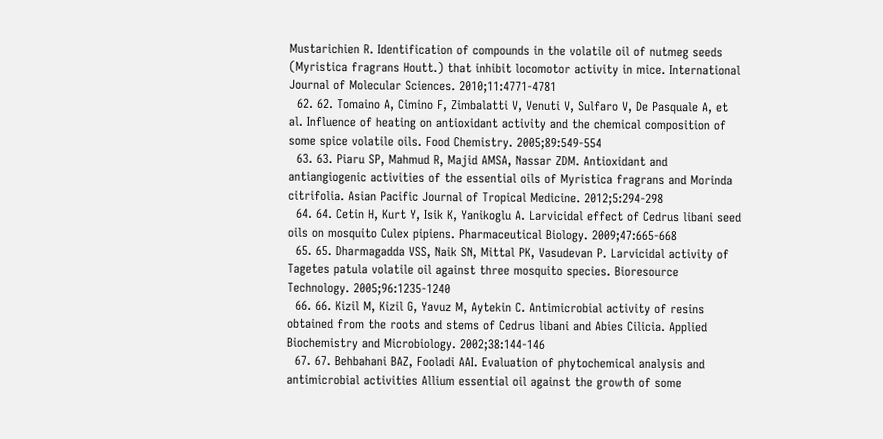Mustarichien R. Identification of compounds in the volatile oil of nutmeg seeds (Myristica fragrans Houtt.) that inhibit locomotor activity in mice. International Journal of Molecular Sciences. 2010;11:4771-4781
  62. 62. Tomaino A, Cimino F, Zimbalatti V, Venuti V, Sulfaro V, De Pasquale A, et al. Influence of heating on antioxidant activity and the chemical composition of some spice volatile oils. Food Chemistry. 2005;89:549-554
  63. 63. Piaru SP, Mahmud R, Majid AMSA, Nassar ZDM. Antioxidant and antiangiogenic activities of the essential oils of Myristica fragrans and Morinda citrifolia. Asian Pacific Journal of Tropical Medicine. 2012;5:294-298
  64. 64. Cetin H, Kurt Y, Isik K, Yanikoglu A. Larvicidal effect of Cedrus libani seed oils on mosquito Culex pipiens. Pharmaceutical Biology. 2009;47:665-668
  65. 65. Dharmagadda VSS, Naik SN, Mittal PK, Vasudevan P. Larvicidal activity of Tagetes patula volatile oil against three mosquito species. Bioresource Technology. 2005;96:1235-1240
  66. 66. Kizil M, Kizil G, Yavuz M, Aytekin C. Antimicrobial activity of resins obtained from the roots and stems of Cedrus libani and Abies Cilicia. Applied Biochemistry and Microbiology. 2002;38:144-146
  67. 67. Behbahani BAZ, Fooladi AAI. Evaluation of phytochemical analysis and antimicrobial activities Allium essential oil against the growth of some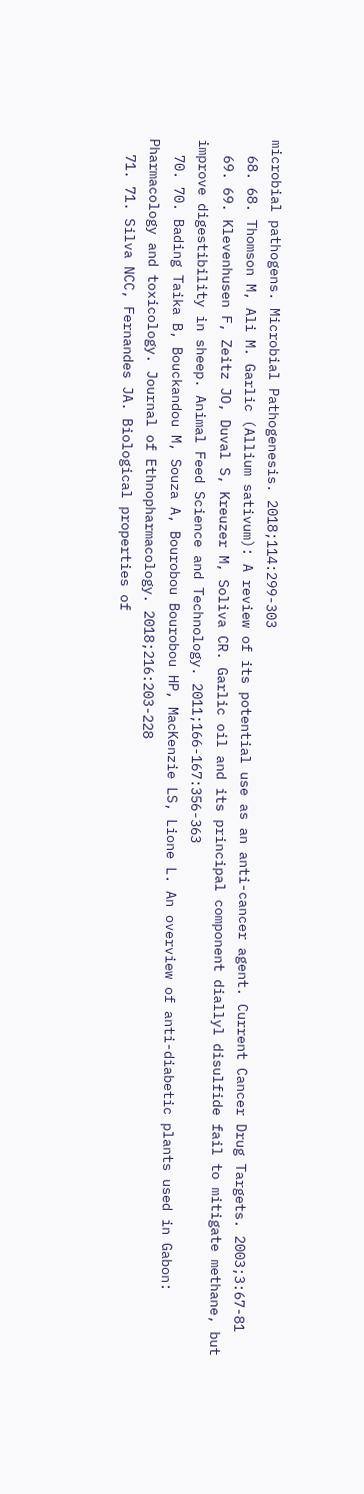microbial pathogens. Microbial Pathogenesis. 2018;114:299-303
  68. 68. Thomson M, Ali M. Garlic (Allium sativum): A review of its potential use as an anti-cancer agent. Current Cancer Drug Targets. 2003;3:67-81
  69. 69. Klevenhusen F, Zeitz JO, Duval S, Kreuzer M, Soliva CR. Garlic oil and its principal component diallyl disulfide fail to mitigate methane, but improve digestibility in sheep. Animal Feed Science and Technology. 2011;166-167:356-363
  70. 70. Bading Taika B, Bouckandou M, Souza A, Bourobou Bourobou HP, MacKenzie LS, Lione L. An overview of anti-diabetic plants used in Gabon: Pharmacology and toxicology. Journal of Ethnopharmacology. 2018;216:203-228
  71. 71. Silva NCC, Fernandes JA. Biological properties of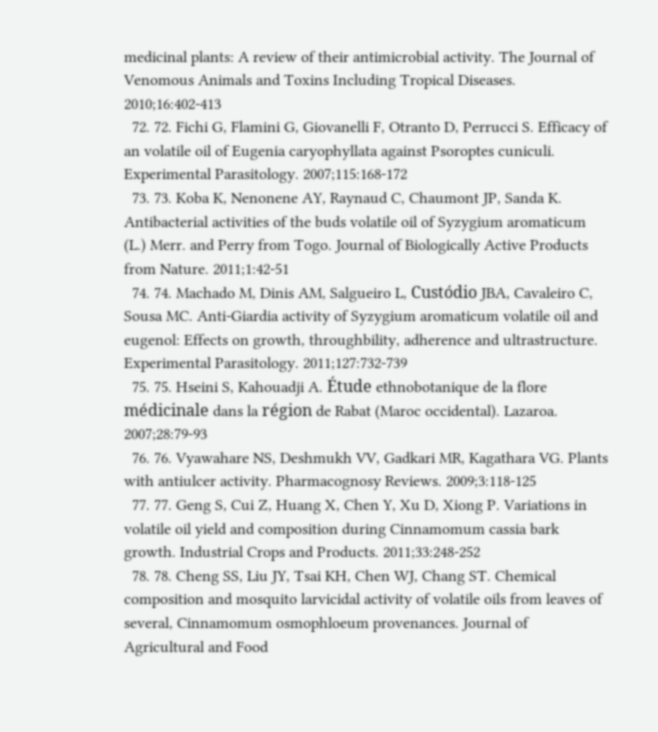medicinal plants: A review of their antimicrobial activity. The Journal of Venomous Animals and Toxins Including Tropical Diseases. 2010;16:402-413
  72. 72. Fichi G, Flamini G, Giovanelli F, Otranto D, Perrucci S. Efficacy of an volatile oil of Eugenia caryophyllata against Psoroptes cuniculi. Experimental Parasitology. 2007;115:168-172
  73. 73. Koba K, Nenonene AY, Raynaud C, Chaumont JP, Sanda K. Antibacterial activities of the buds volatile oil of Syzygium aromaticum (L.) Merr. and Perry from Togo. Journal of Biologically Active Products from Nature. 2011;1:42-51
  74. 74. Machado M, Dinis AM, Salgueiro L, Custódio JBA, Cavaleiro C, Sousa MC. Anti-Giardia activity of Syzygium aromaticum volatile oil and eugenol: Effects on growth, throughbility, adherence and ultrastructure. Experimental Parasitology. 2011;127:732-739
  75. 75. Hseini S, Kahouadji A. Étude ethnobotanique de la flore médicinale dans la région de Rabat (Maroc occidental). Lazaroa. 2007;28:79-93
  76. 76. Vyawahare NS, Deshmukh VV, Gadkari MR, Kagathara VG. Plants with antiulcer activity. Pharmacognosy Reviews. 2009;3:118-125
  77. 77. Geng S, Cui Z, Huang X, Chen Y, Xu D, Xiong P. Variations in volatile oil yield and composition during Cinnamomum cassia bark growth. Industrial Crops and Products. 2011;33:248-252
  78. 78. Cheng SS, Liu JY, Tsai KH, Chen WJ, Chang ST. Chemical composition and mosquito larvicidal activity of volatile oils from leaves of several, Cinnamomum osmophloeum provenances. Journal of Agricultural and Food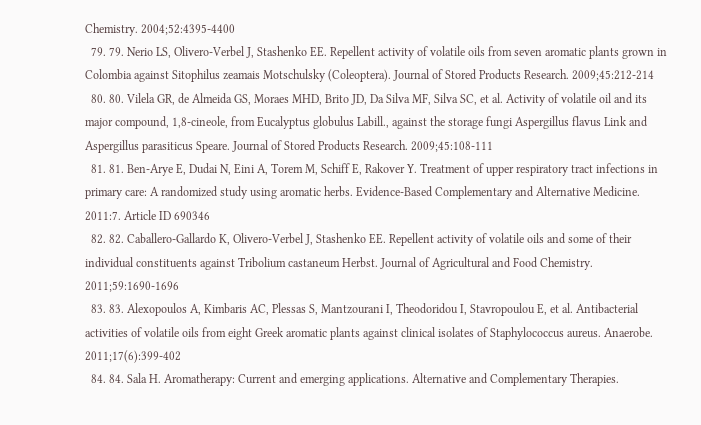Chemistry. 2004;52:4395-4400
  79. 79. Nerio LS, Olivero-Verbel J, Stashenko EE. Repellent activity of volatile oils from seven aromatic plants grown in Colombia against Sitophilus zeamais Motschulsky (Coleoptera). Journal of Stored Products Research. 2009;45:212-214
  80. 80. Vilela GR, de Almeida GS, Moraes MHD, Brito JD, Da Silva MF, Silva SC, et al. Activity of volatile oil and its major compound, 1,8-cineole, from Eucalyptus globulus Labill., against the storage fungi Aspergillus flavus Link and Aspergillus parasiticus Speare. Journal of Stored Products Research. 2009;45:108-111
  81. 81. Ben-Arye E, Dudai N, Eini A, Torem M, Schiff E, Rakover Y. Treatment of upper respiratory tract infections in primary care: A randomized study using aromatic herbs. Evidence-Based Complementary and Alternative Medicine. 2011:7. Article ID 690346
  82. 82. Caballero-Gallardo K, Olivero-Verbel J, Stashenko EE. Repellent activity of volatile oils and some of their individual constituents against Tribolium castaneum Herbst. Journal of Agricultural and Food Chemistry. 2011;59:1690-1696
  83. 83. Alexopoulos A, Kimbaris AC, Plessas S, Mantzourani I, Theodoridou I, Stavropoulou E, et al. Antibacterial activities of volatile oils from eight Greek aromatic plants against clinical isolates of Staphylococcus aureus. Anaerobe. 2011;17(6):399-402
  84. 84. Sala H. Aromatherapy: Current and emerging applications. Alternative and Complementary Therapies.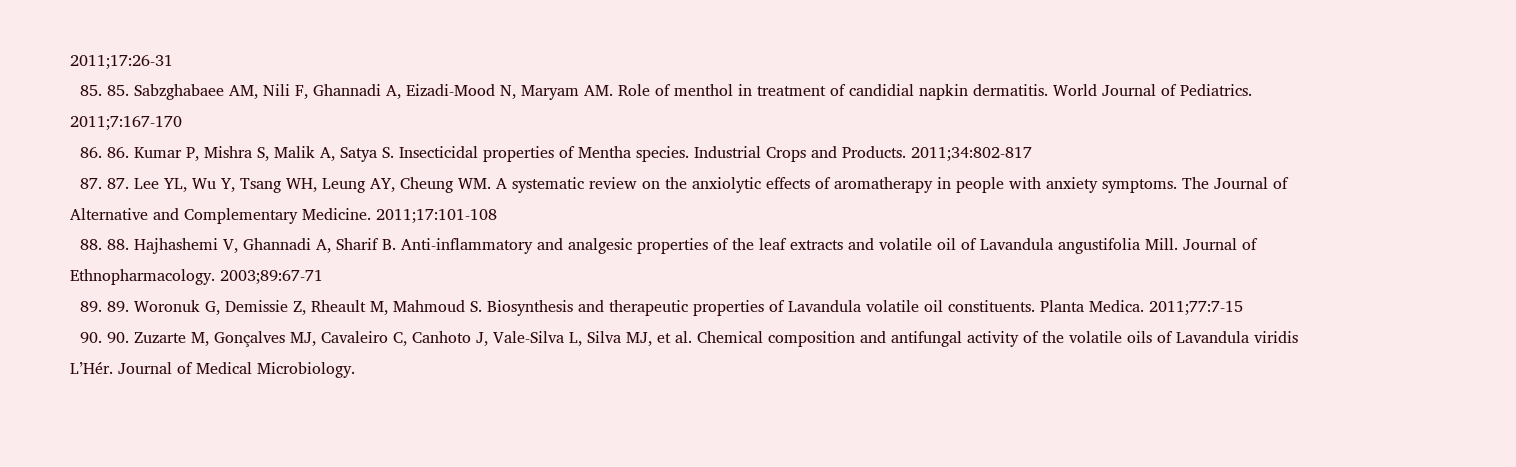2011;17:26-31
  85. 85. Sabzghabaee AM, Nili F, Ghannadi A, Eizadi-Mood N, Maryam AM. Role of menthol in treatment of candidial napkin dermatitis. World Journal of Pediatrics. 2011;7:167-170
  86. 86. Kumar P, Mishra S, Malik A, Satya S. Insecticidal properties of Mentha species. Industrial Crops and Products. 2011;34:802-817
  87. 87. Lee YL, Wu Y, Tsang WH, Leung AY, Cheung WM. A systematic review on the anxiolytic effects of aromatherapy in people with anxiety symptoms. The Journal of Alternative and Complementary Medicine. 2011;17:101-108
  88. 88. Hajhashemi V, Ghannadi A, Sharif B. Anti-inflammatory and analgesic properties of the leaf extracts and volatile oil of Lavandula angustifolia Mill. Journal of Ethnopharmacology. 2003;89:67-71
  89. 89. Woronuk G, Demissie Z, Rheault M, Mahmoud S. Biosynthesis and therapeutic properties of Lavandula volatile oil constituents. Planta Medica. 2011;77:7-15
  90. 90. Zuzarte M, Gonçalves MJ, Cavaleiro C, Canhoto J, Vale-Silva L, Silva MJ, et al. Chemical composition and antifungal activity of the volatile oils of Lavandula viridis L’Hér. Journal of Medical Microbiology.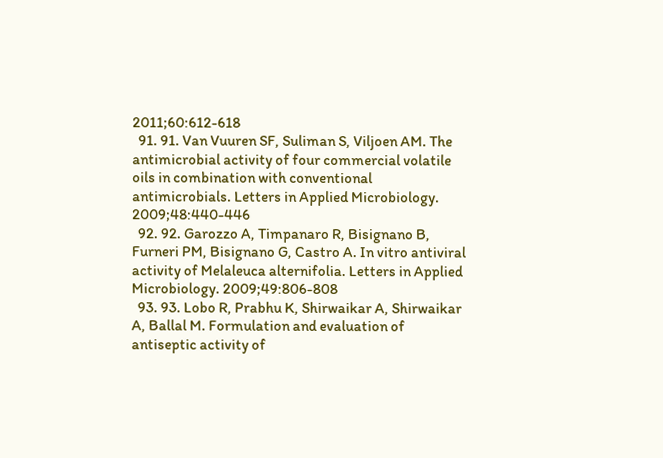2011;60:612-618
  91. 91. Van Vuuren SF, Suliman S, Viljoen AM. The antimicrobial activity of four commercial volatile oils in combination with conventional antimicrobials. Letters in Applied Microbiology. 2009;48:440-446
  92. 92. Garozzo A, Timpanaro R, Bisignano B, Furneri PM, Bisignano G, Castro A. In vitro antiviral activity of Melaleuca alternifolia. Letters in Applied Microbiology. 2009;49:806-808
  93. 93. Lobo R, Prabhu K, Shirwaikar A, Shirwaikar A, Ballal M. Formulation and evaluation of antiseptic activity of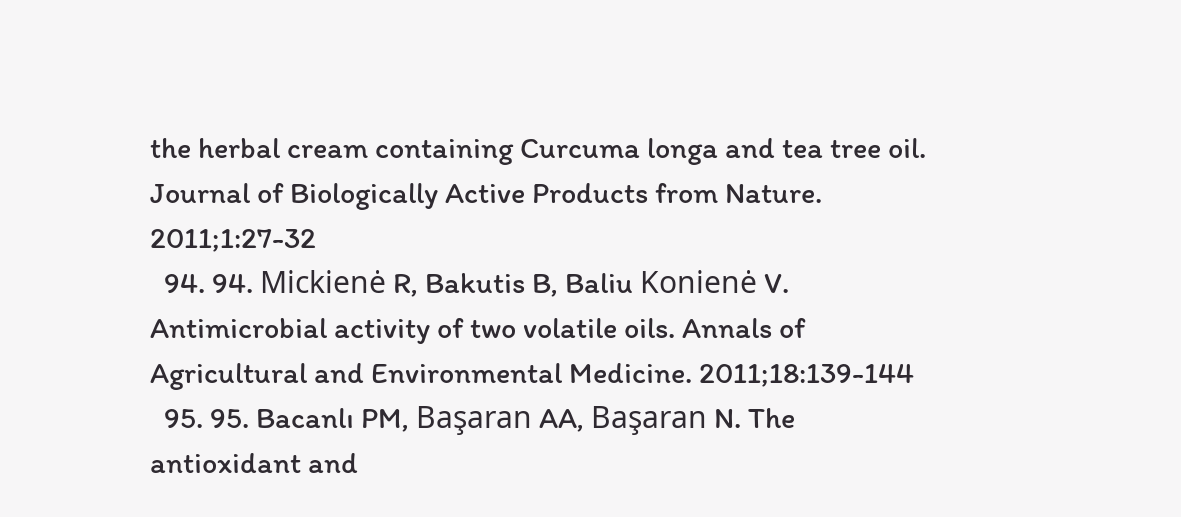the herbal cream containing Curcuma longa and tea tree oil. Journal of Biologically Active Products from Nature. 2011;1:27-32
  94. 94. Mickienė R, Bakutis B, Baliu Konienė V. Antimicrobial activity of two volatile oils. Annals of Agricultural and Environmental Medicine. 2011;18:139-144
  95. 95. Bacanlı PM, Başaran AA, Başaran N. The antioxidant and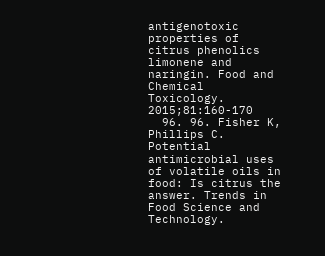antigenotoxic properties of citrus phenolics limonene and naringin. Food and Chemical Toxicology. 2015;81:160-170
  96. 96. Fisher K, Phillips C. Potential antimicrobial uses of volatile oils in food: Is citrus the answer. Trends in Food Science and Technology.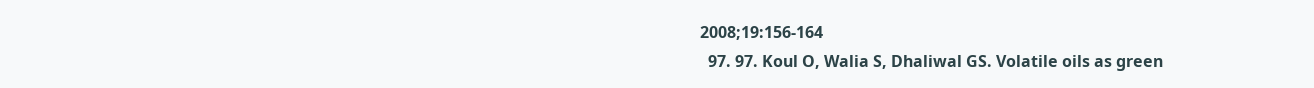2008;19:156-164
  97. 97. Koul O, Walia S, Dhaliwal GS. Volatile oils as green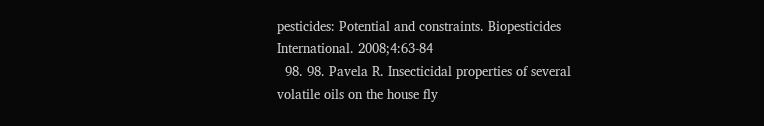pesticides: Potential and constraints. Biopesticides International. 2008;4:63-84
  98. 98. Pavela R. Insecticidal properties of several volatile oils on the house fly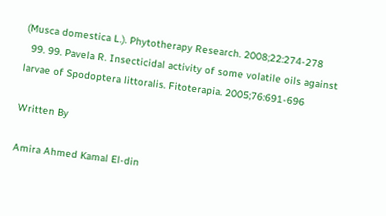(Musca domestica L.). Phytotherapy Research. 2008;22:274-278
  99. 99. Pavela R. Insecticidal activity of some volatile oils against larvae of Spodoptera littoralis. Fitoterapia. 2005;76:691-696

Written By

Amira Ahmed Kamal El-din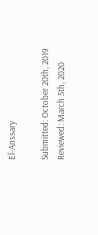El-Anssary

Submitted: October 20th, 2019 Reviewed: March 5th, 2020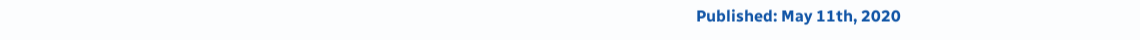Published: May 11th, 2020